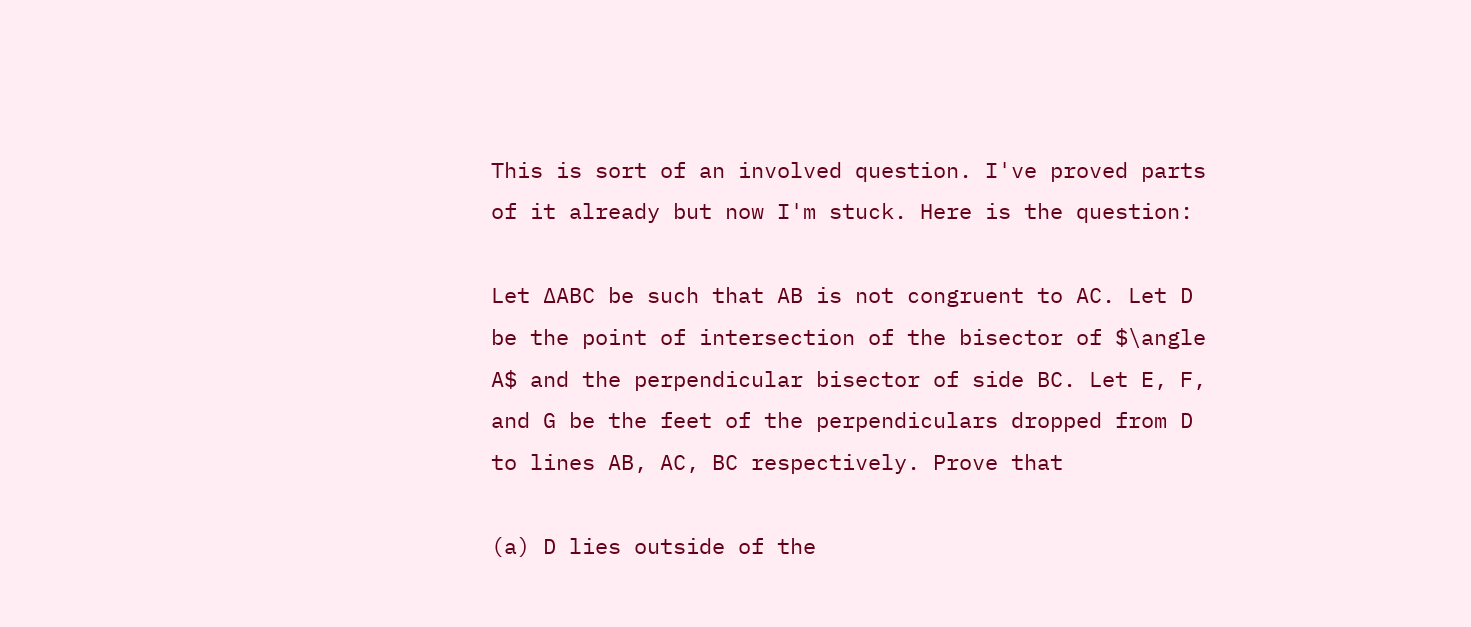This is sort of an involved question. I've proved parts of it already but now I'm stuck. Here is the question:

Let ∆ABC be such that AB is not congruent to AC. Let D be the point of intersection of the bisector of $\angle A$ and the perpendicular bisector of side BC. Let E, F, and G be the feet of the perpendiculars dropped from D to lines AB, AC, BC respectively. Prove that

(a) D lies outside of the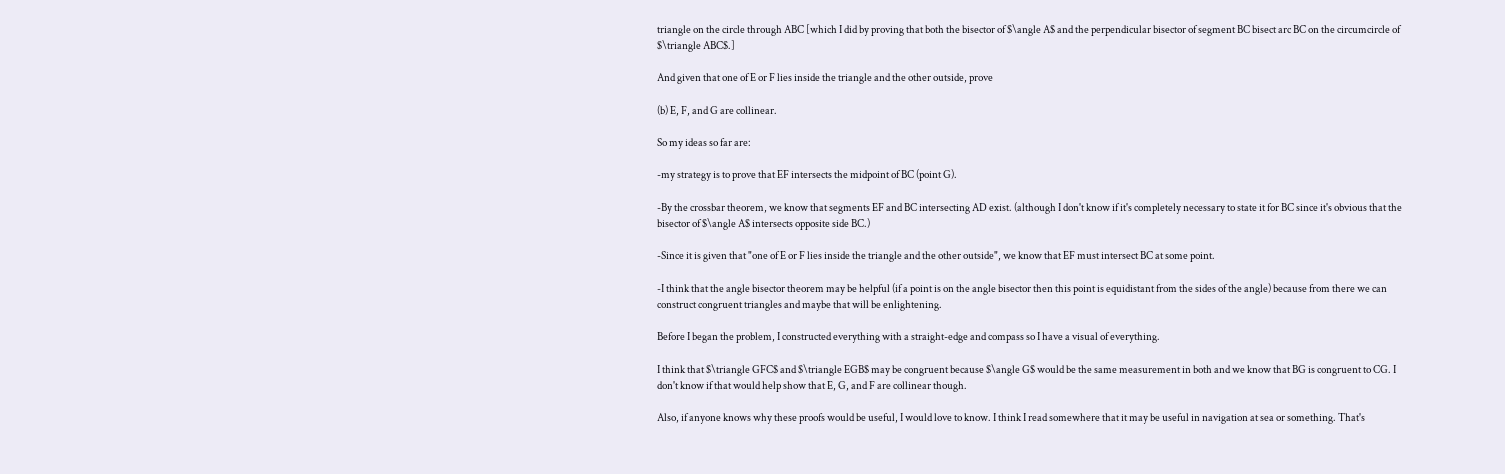triangle on the circle through ABC [which I did by proving that both the bisector of $\angle A$ and the perpendicular bisector of segment BC bisect arc BC on the circumcircle of $\triangle ABC$.]

And given that one of E or F lies inside the triangle and the other outside, prove

(b) E, F, and G are collinear.

So my ideas so far are:

-my strategy is to prove that EF intersects the midpoint of BC (point G).

-By the crossbar theorem, we know that segments EF and BC intersecting AD exist. (although I don't know if it's completely necessary to state it for BC since it's obvious that the bisector of $\angle A$ intersects opposite side BC.)

-Since it is given that "one of E or F lies inside the triangle and the other outside", we know that EF must intersect BC at some point.

-I think that the angle bisector theorem may be helpful (if a point is on the angle bisector then this point is equidistant from the sides of the angle) because from there we can construct congruent triangles and maybe that will be enlightening.

Before I began the problem, I constructed everything with a straight-edge and compass so I have a visual of everything.

I think that $\triangle GFC$ and $\triangle EGB$ may be congruent because $\angle G$ would be the same measurement in both and we know that BG is congruent to CG. I don't know if that would help show that E, G, and F are collinear though.

Also, if anyone knows why these proofs would be useful, I would love to know. I think I read somewhere that it may be useful in navigation at sea or something. That's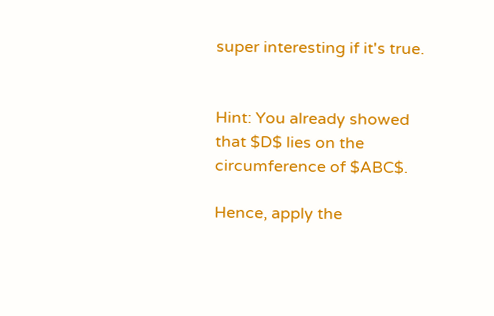super interesting if it's true.


Hint: You already showed that $D$ lies on the circumference of $ABC$.

Hence, apply the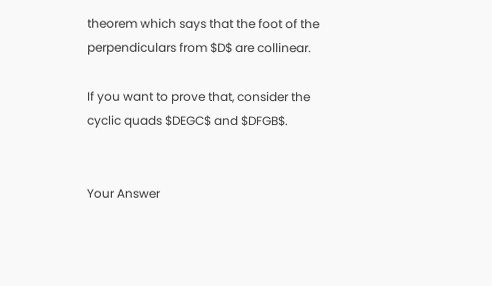theorem which says that the foot of the perpendiculars from $D$ are collinear.

If you want to prove that, consider the cyclic quads $DEGC$ and $DFGB$.


Your Answer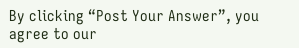By clicking “Post Your Answer”, you agree to our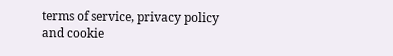terms of service, privacy policy and cookie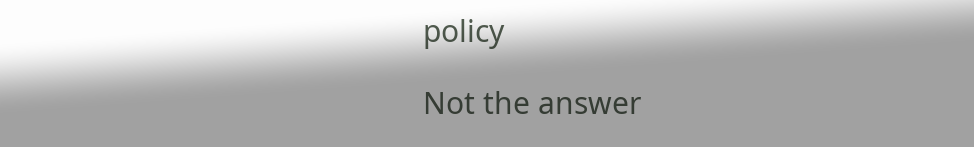policy

Not the answer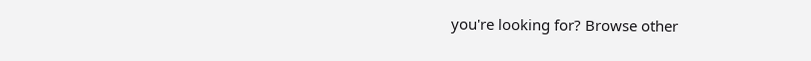you're looking for? Browse other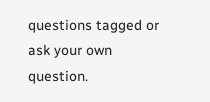questions tagged or ask your own question.